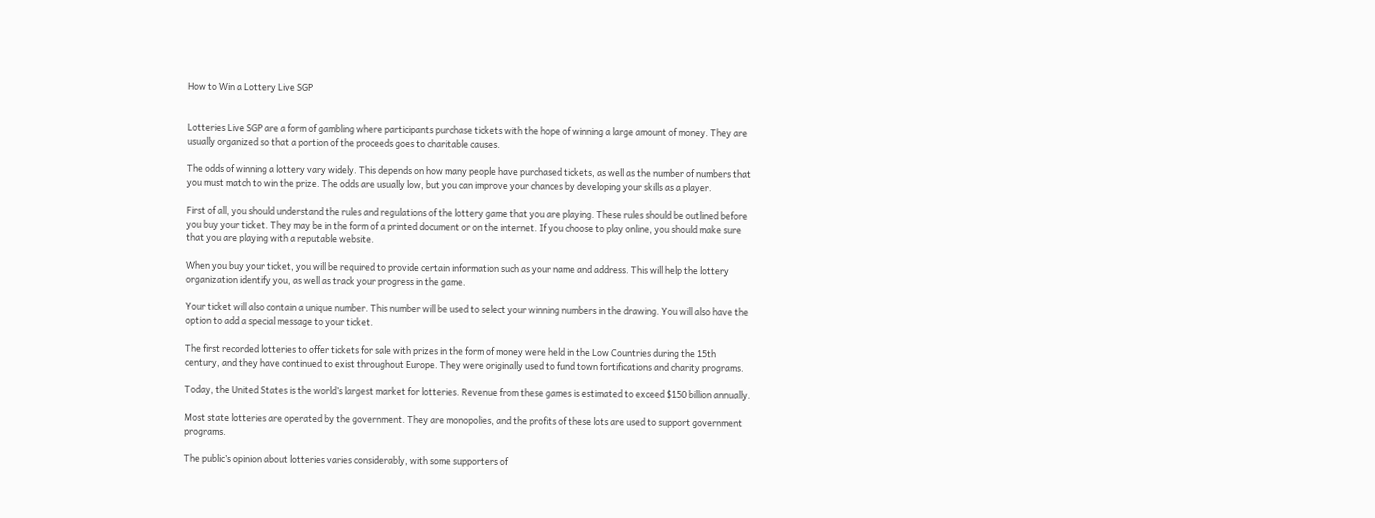How to Win a Lottery Live SGP


Lotteries Live SGP are a form of gambling where participants purchase tickets with the hope of winning a large amount of money. They are usually organized so that a portion of the proceeds goes to charitable causes.

The odds of winning a lottery vary widely. This depends on how many people have purchased tickets, as well as the number of numbers that you must match to win the prize. The odds are usually low, but you can improve your chances by developing your skills as a player.

First of all, you should understand the rules and regulations of the lottery game that you are playing. These rules should be outlined before you buy your ticket. They may be in the form of a printed document or on the internet. If you choose to play online, you should make sure that you are playing with a reputable website.

When you buy your ticket, you will be required to provide certain information such as your name and address. This will help the lottery organization identify you, as well as track your progress in the game.

Your ticket will also contain a unique number. This number will be used to select your winning numbers in the drawing. You will also have the option to add a special message to your ticket.

The first recorded lotteries to offer tickets for sale with prizes in the form of money were held in the Low Countries during the 15th century, and they have continued to exist throughout Europe. They were originally used to fund town fortifications and charity programs.

Today, the United States is the world’s largest market for lotteries. Revenue from these games is estimated to exceed $150 billion annually.

Most state lotteries are operated by the government. They are monopolies, and the profits of these lots are used to support government programs.

The public’s opinion about lotteries varies considerably, with some supporters of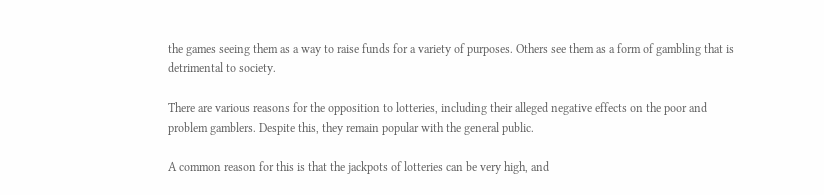the games seeing them as a way to raise funds for a variety of purposes. Others see them as a form of gambling that is detrimental to society.

There are various reasons for the opposition to lotteries, including their alleged negative effects on the poor and problem gamblers. Despite this, they remain popular with the general public.

A common reason for this is that the jackpots of lotteries can be very high, and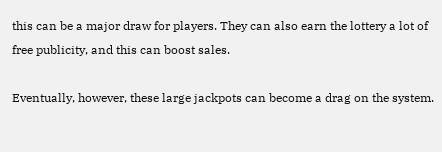this can be a major draw for players. They can also earn the lottery a lot of free publicity, and this can boost sales.

Eventually, however, these large jackpots can become a drag on the system.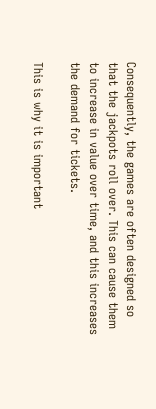Consequently, the games are often designed so that the jackpots roll over. This can cause them to increase in value over time, and this increases the demand for tickets.

This is why it is important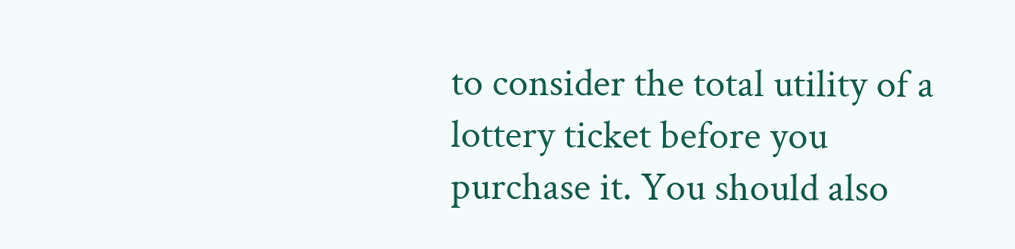to consider the total utility of a lottery ticket before you purchase it. You should also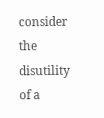consider the disutility of a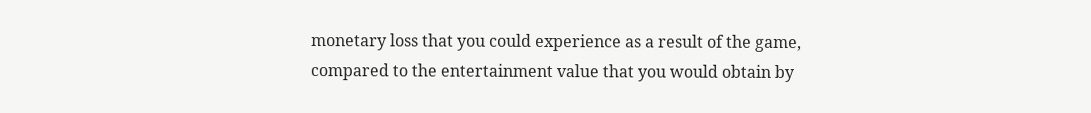monetary loss that you could experience as a result of the game, compared to the entertainment value that you would obtain by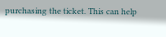purchasing the ticket. This can help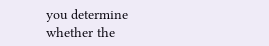you determine whether the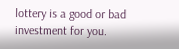lottery is a good or bad investment for you.